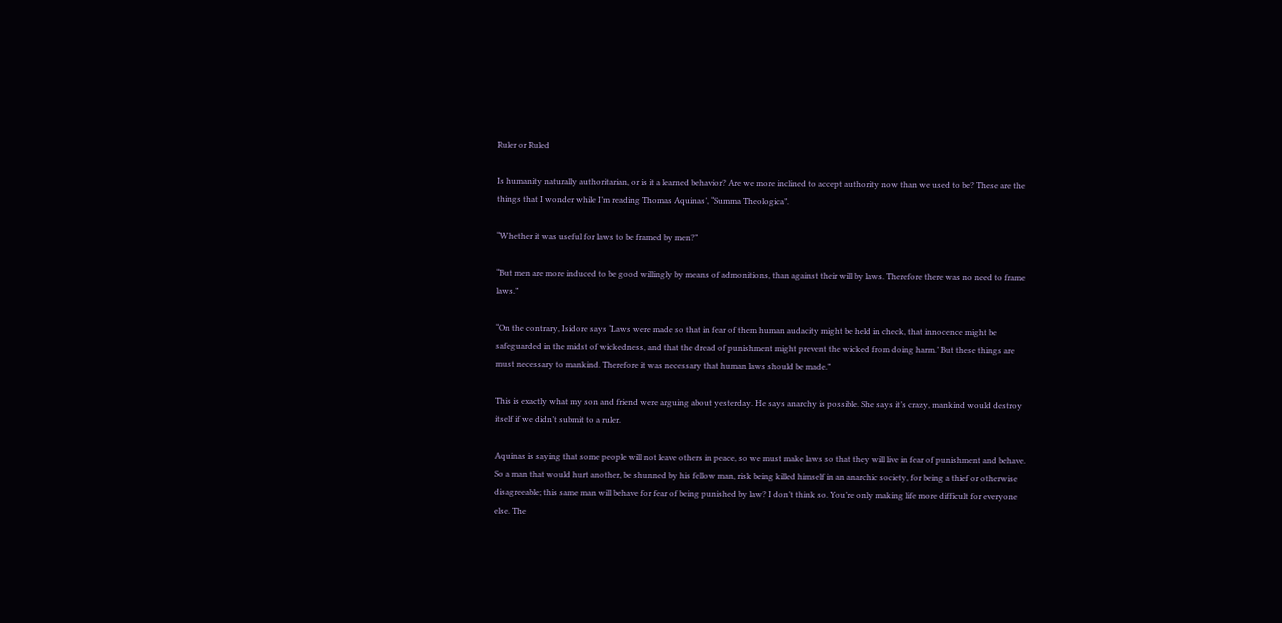Ruler or Ruled

Is humanity naturally authoritarian, or is it a learned behavior? Are we more inclined to accept authority now than we used to be? These are the things that I wonder while I’m reading Thomas Aquinas’, “Summa Theologica”.

“Whether it was useful for laws to be framed by men?”

“But men are more induced to be good willingly by means of admonitions, than against their will by laws. Therefore there was no need to frame laws.”

“On the contrary, Isidore says ‘Laws were made so that in fear of them human audacity might be held in check, that innocence might be safeguarded in the midst of wickedness, and that the dread of punishment might prevent the wicked from doing harm.’ But these things are must necessary to mankind. Therefore it was necessary that human laws should be made.”

This is exactly what my son and friend were arguing about yesterday. He says anarchy is possible. She says it’s crazy, mankind would destroy itself if we didn’t submit to a ruler.

Aquinas is saying that some people will not leave others in peace, so we must make laws so that they will live in fear of punishment and behave. So a man that would hurt another, be shunned by his fellow man, risk being killed himself in an anarchic society, for being a thief or otherwise disagreeable; this same man will behave for fear of being punished by law? I don’t think so. You’re only making life more difficult for everyone else. The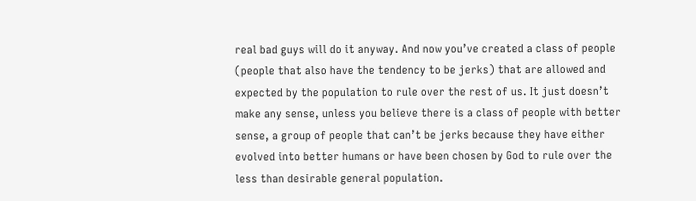real bad guys will do it anyway. And now you’ve created a class of people (people that also have the tendency to be jerks) that are allowed and expected by the population to rule over the rest of us. It just doesn’t make any sense, unless you believe there is a class of people with better sense, a group of people that can’t be jerks because they have either evolved into better humans or have been chosen by God to rule over the less than desirable general population.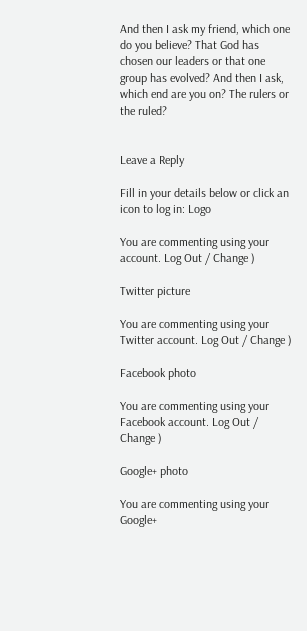And then I ask my friend, which one do you believe? That God has chosen our leaders or that one group has evolved? And then I ask, which end are you on? The rulers or the ruled?


Leave a Reply

Fill in your details below or click an icon to log in: Logo

You are commenting using your account. Log Out / Change )

Twitter picture

You are commenting using your Twitter account. Log Out / Change )

Facebook photo

You are commenting using your Facebook account. Log Out / Change )

Google+ photo

You are commenting using your Google+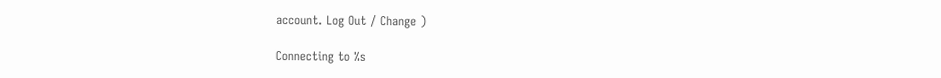account. Log Out / Change )

Connecting to %s